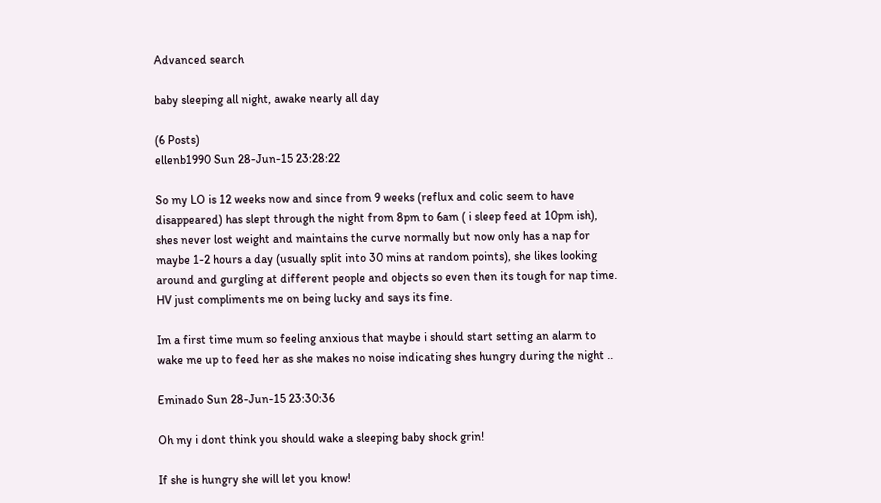Advanced search

baby sleeping all night, awake nearly all day

(6 Posts)
ellenb1990 Sun 28-Jun-15 23:28:22

So my LO is 12 weeks now and since from 9 weeks (reflux and colic seem to have disappeared) has slept through the night from 8pm to 6am ( i sleep feed at 10pm ish), shes never lost weight and maintains the curve normally but now only has a nap for maybe 1-2 hours a day (usually split into 30 mins at random points), she likes looking around and gurgling at different people and objects so even then its tough for nap time. HV just compliments me on being lucky and says its fine.

Im a first time mum so feeling anxious that maybe i should start setting an alarm to wake me up to feed her as she makes no noise indicating shes hungry during the night ..

Eminado Sun 28-Jun-15 23:30:36

Oh my i dont think you should wake a sleeping baby shock grin!

If she is hungry she will let you know!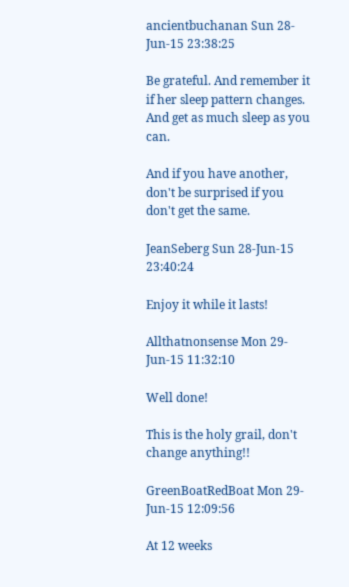ancientbuchanan Sun 28-Jun-15 23:38:25

Be grateful. And remember it if her sleep pattern changes. And get as much sleep as you can.

And if you have another, don't be surprised if you don't get the same.

JeanSeberg Sun 28-Jun-15 23:40:24

Enjoy it while it lasts!

Allthatnonsense Mon 29-Jun-15 11:32:10

Well done!

This is the holy grail, don't change anything!!

GreenBoatRedBoat Mon 29-Jun-15 12:09:56

At 12 weeks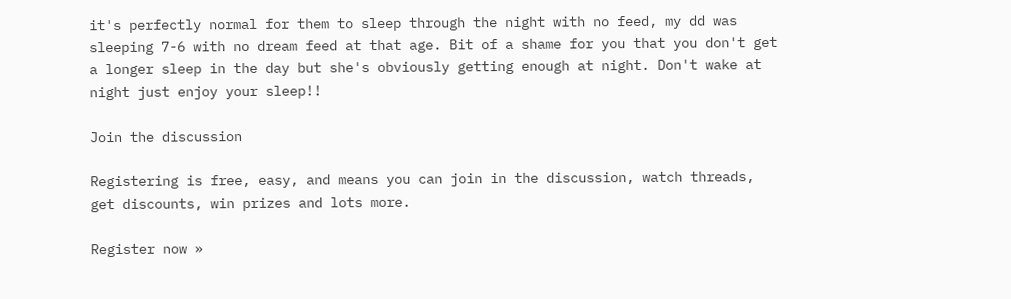it's perfectly normal for them to sleep through the night with no feed, my dd was sleeping 7-6 with no dream feed at that age. Bit of a shame for you that you don't get a longer sleep in the day but she's obviously getting enough at night. Don't wake at night just enjoy your sleep!!

Join the discussion

Registering is free, easy, and means you can join in the discussion, watch threads, get discounts, win prizes and lots more.

Register now »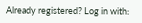Already registered? Log in with: